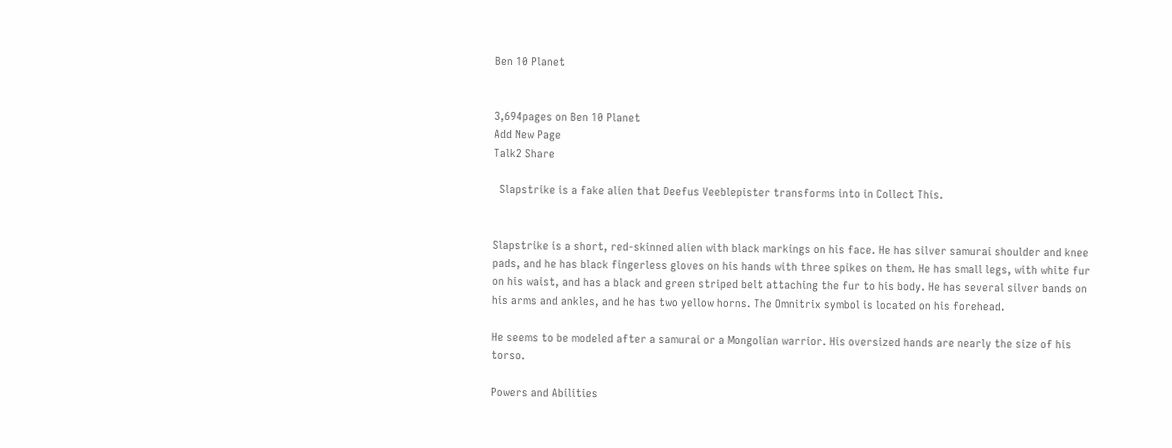Ben 10 Planet


3,694pages on Ben 10 Planet
Add New Page
Talk2 Share

  Slapstrike is a fake alien that Deefus Veeblepister transforms into in Collect This.


Slapstrike is a short, red-skinned alien with black markings on his face. He has silver samurai shoulder and knee pads, and he has black fingerless gloves on his hands with three spikes on them. He has small legs, with white fur on his waist, and has a black and green striped belt attaching the fur to his body. He has several silver bands on his arms and ankles, and he has two yellow horns. The Omnitrix symbol is located on his forehead.

He seems to be modeled after a samurai or a Mongolian warrior. His oversized hands are nearly the size of his torso.

Powers and Abilities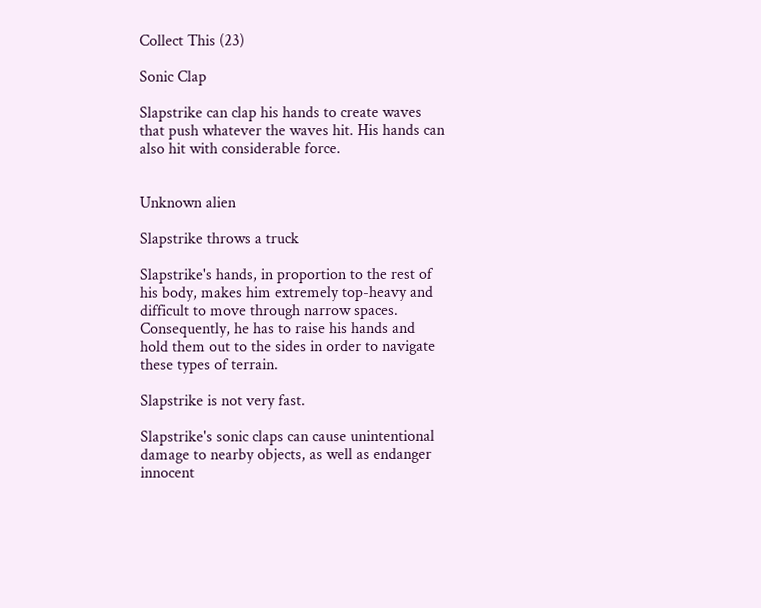Collect This (23)

Sonic Clap

Slapstrike can clap his hands to create waves that push whatever the waves hit. His hands can also hit with considerable force.


Unknown alien

Slapstrike throws a truck

Slapstrike's hands, in proportion to the rest of his body, makes him extremely top-heavy and difficult to move through narrow spaces. Consequently, he has to raise his hands and hold them out to the sides in order to navigate these types of terrain.

Slapstrike is not very fast.

Slapstrike's sonic claps can cause unintentional damage to nearby objects, as well as endanger innocent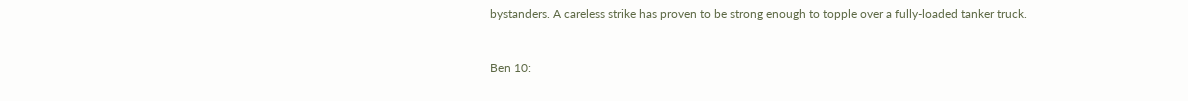bystanders. A careless strike has proven to be strong enough to topple over a fully-loaded tanker truck.


Ben 10: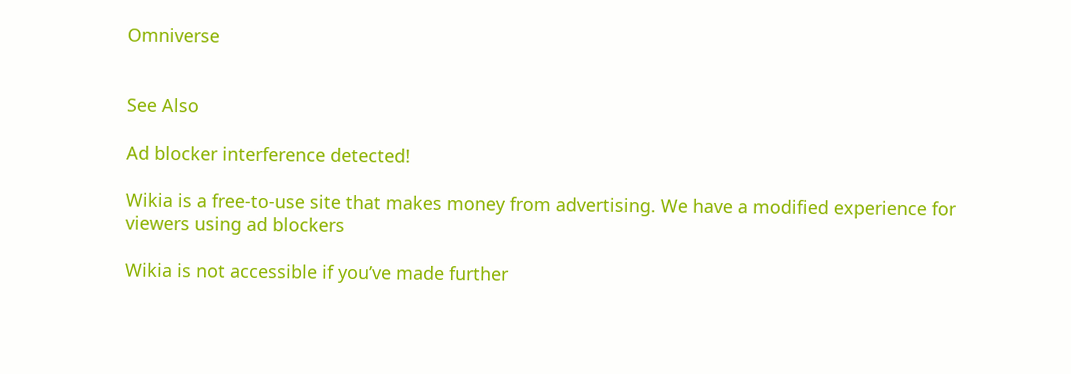Omniverse


See Also

Ad blocker interference detected!

Wikia is a free-to-use site that makes money from advertising. We have a modified experience for viewers using ad blockers

Wikia is not accessible if you’ve made further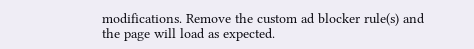modifications. Remove the custom ad blocker rule(s) and the page will load as expected.